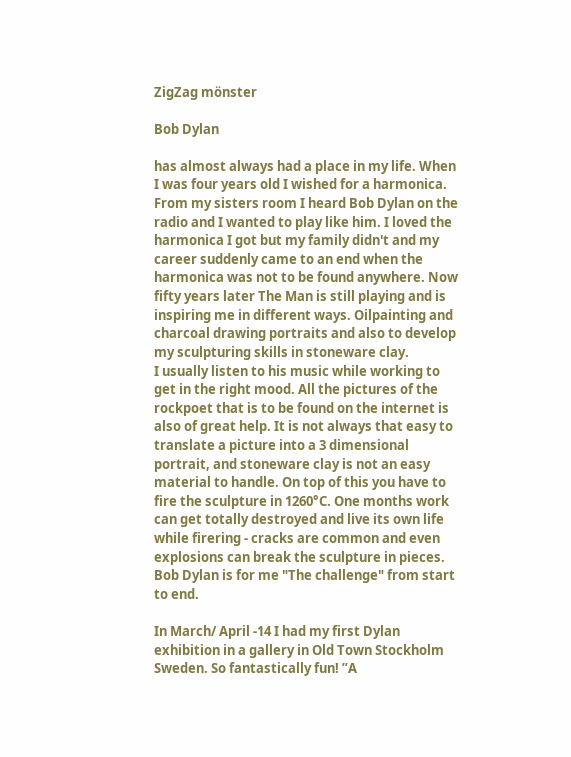ZigZag mönster

Bob Dylan

has almost always had a place in my life. When I was four years old I wished for a harmonica. From my sisters room I heard Bob Dylan on the radio and I wanted to play like him. I loved the harmonica I got but my family didn't and my career suddenly came to an end when the harmonica was not to be found anywhere. Now fifty years later The Man is still playing and is inspiring me in different ways. Oilpainting and charcoal drawing portraits and also to develop my sculpturing skills in stoneware clay.
I usually listen to his music while working to get in the right mood. All the pictures of the rockpoet that is to be found on the internet is also of great help. It is not always that easy to translate a picture into a 3 dimensional portrait, and stoneware clay is not an easy material to handle. On top of this you have to fire the sculpture in 1260°C. One months work can get totally destroyed and live its own life while firering - cracks are common and even explosions can break the sculpture in pieces.
Bob Dylan is for me "The challenge" from start to end.

In March/ April -14 I had my first Dylan exhibition in a gallery in Old Town Stockholm Sweden. So fantastically fun! ”A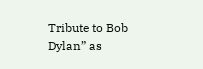Tribute to Bob Dylan” as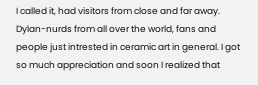I called it, had visitors from close and far away. Dylan-nurds from all over the world, fans and people just intrested in ceramic art in general. I got so much appreciation and soon I realized that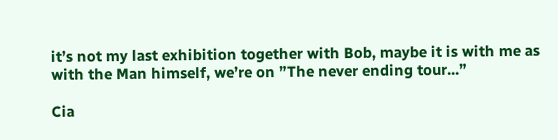it’s not my last exhibition together with Bob, maybe it is with me as with the Man himself, we’re on ”The never ending tour...”

Cia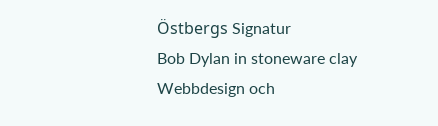Östbergs Signatur
Bob Dylan in stoneware clay
Webbdesign och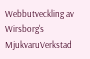Webbutveckling av Wirsborg's MjukvaruVerkstad